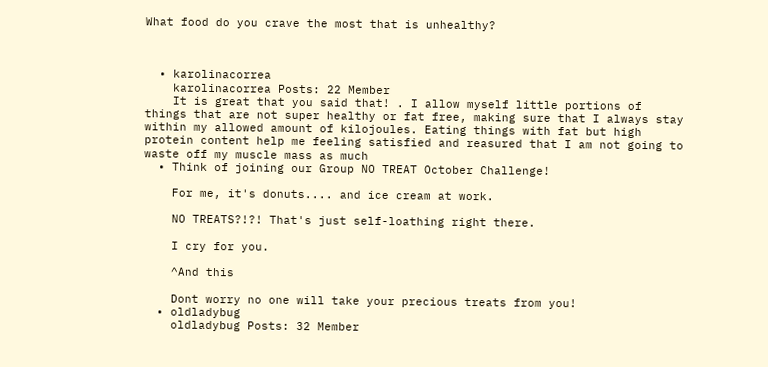What food do you crave the most that is unhealthy?



  • karolinacorrea
    karolinacorrea Posts: 22 Member
    It is great that you said that! . I allow myself little portions of things that are not super healthy or fat free, making sure that I always stay within my allowed amount of kilojoules. Eating things with fat but high protein content help me feeling satisfied and reasured that I am not going to waste off my muscle mass as much
  • Think of joining our Group NO TREAT October Challenge!

    For me, it's donuts.... and ice cream at work.

    NO TREATS?!?! That's just self-loathing right there.

    I cry for you.

    ^And this

    Dont worry no one will take your precious treats from you!
  • oldladybug
    oldladybug Posts: 32 Member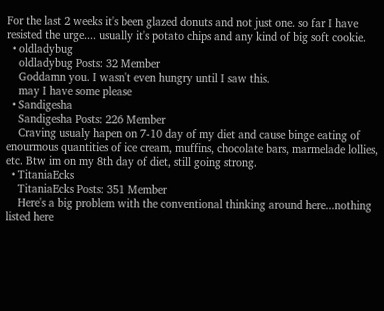For the last 2 weeks it's been glazed donuts and not just one. so far I have resisted the urge.... usually it's potato chips and any kind of big soft cookie.
  • oldladybug
    oldladybug Posts: 32 Member
    Goddamn you. I wasn't even hungry until I saw this.
    may I have some please
  • Sandigesha
    Sandigesha Posts: 226 Member
    Craving usualy hapen on 7-10 day of my diet and cause binge eating of enourmous quantities of ice cream, muffins, chocolate bars, marmelade lollies, etc. Btw im on my 8th day of diet, still going strong.
  • TitaniaEcks
    TitaniaEcks Posts: 351 Member
    Here's a big problem with the conventional thinking around here...nothing listed here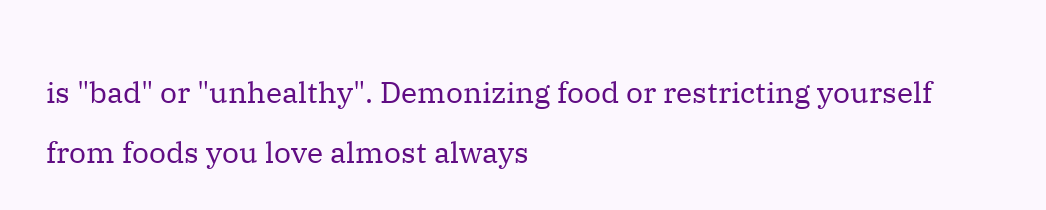is "bad" or "unhealthy". Demonizing food or restricting yourself from foods you love almost always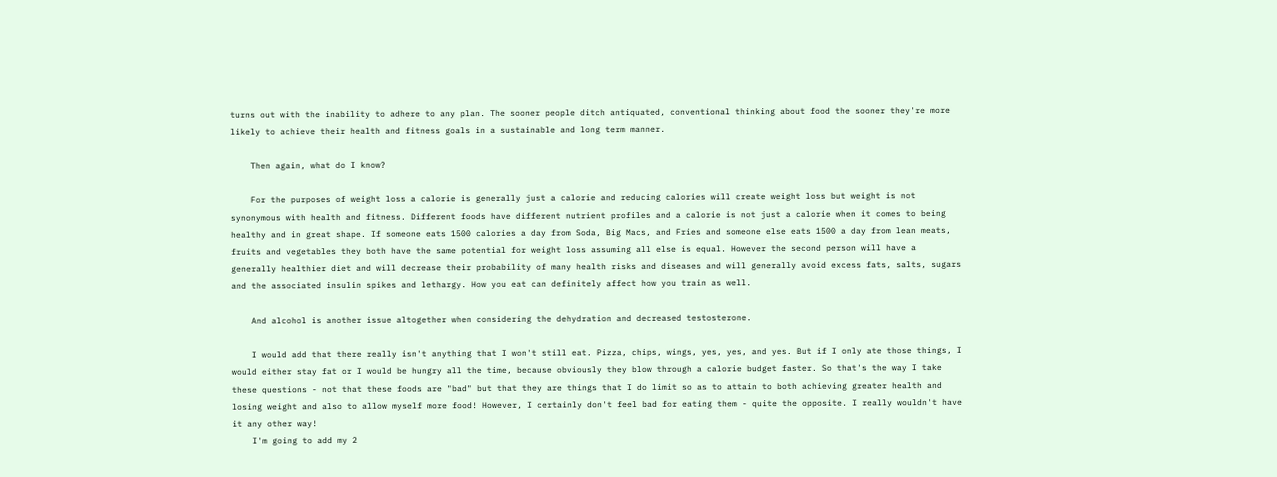turns out with the inability to adhere to any plan. The sooner people ditch antiquated, conventional thinking about food the sooner they're more likely to achieve their health and fitness goals in a sustainable and long term manner.

    Then again, what do I know?

    For the purposes of weight loss a calorie is generally just a calorie and reducing calories will create weight loss but weight is not synonymous with health and fitness. Different foods have different nutrient profiles and a calorie is not just a calorie when it comes to being healthy and in great shape. If someone eats 1500 calories a day from Soda, Big Macs, and Fries and someone else eats 1500 a day from lean meats, fruits and vegetables they both have the same potential for weight loss assuming all else is equal. However the second person will have a generally healthier diet and will decrease their probability of many health risks and diseases and will generally avoid excess fats, salts, sugars and the associated insulin spikes and lethargy. How you eat can definitely affect how you train as well.

    And alcohol is another issue altogether when considering the dehydration and decreased testosterone.

    I would add that there really isn't anything that I won't still eat. Pizza, chips, wings, yes, yes, and yes. But if I only ate those things, I would either stay fat or I would be hungry all the time, because obviously they blow through a calorie budget faster. So that's the way I take these questions - not that these foods are "bad" but that they are things that I do limit so as to attain to both achieving greater health and losing weight and also to allow myself more food! However, I certainly don't feel bad for eating them - quite the opposite. I really wouldn't have it any other way!
    I'm going to add my 2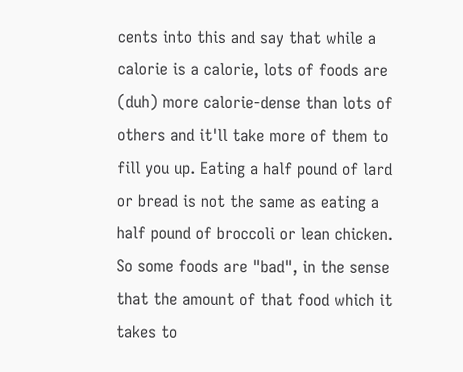cents into this and say that while a calorie is a calorie, lots of foods are (duh) more calorie-dense than lots of others and it'll take more of them to fill you up. Eating a half pound of lard or bread is not the same as eating a half pound of broccoli or lean chicken. So some foods are "bad", in the sense that the amount of that food which it takes to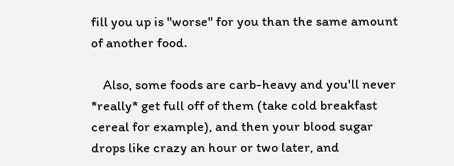fill you up is "worse" for you than the same amount of another food.

    Also, some foods are carb-heavy and you'll never *really* get full off of them (take cold breakfast cereal for example), and then your blood sugar drops like crazy an hour or two later, and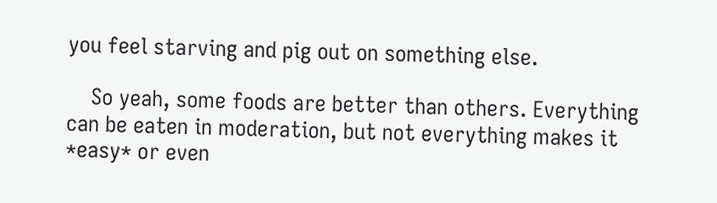you feel starving and pig out on something else.

    So yeah, some foods are better than others. Everything can be eaten in moderation, but not everything makes it *easy* or even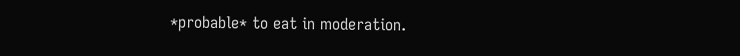*probable* to eat in moderation.